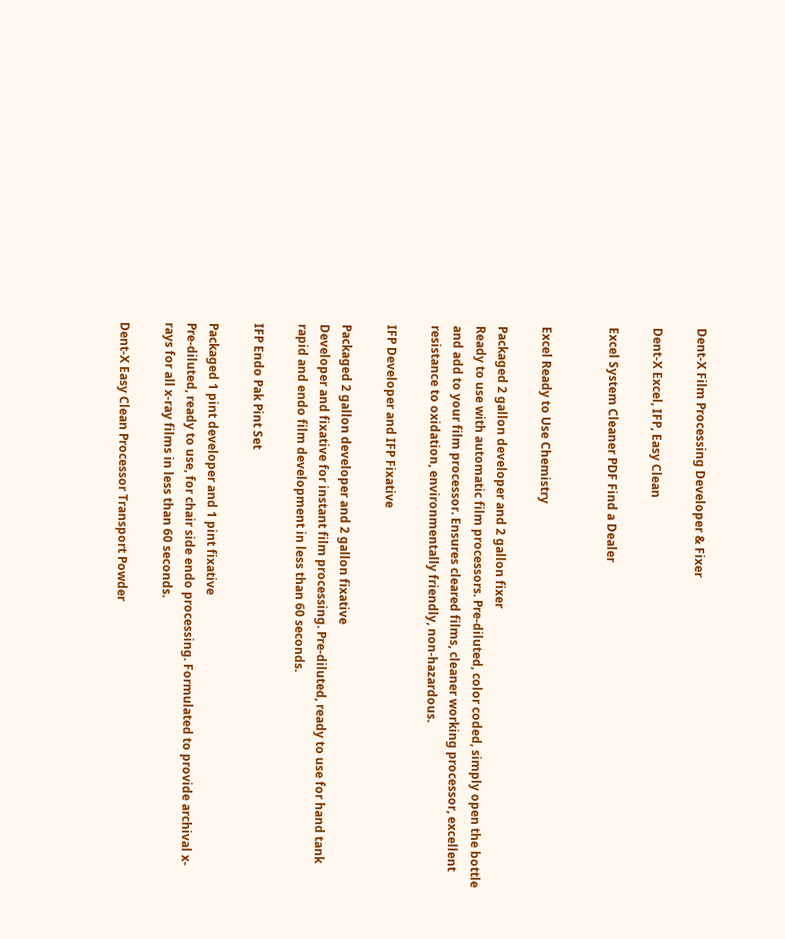Dent-X Film Processing Developer & Fixer

Dent-X Excel, IFP, Easy Clean

Excel System Cleaner PDF Find a Dealer


Excel Ready to Use Chemistry

Packaged 2 gallon developer and 2 gallon fixer
Ready to use with automatic film processors. Pre-diluted, color coded, simply open the bottle and add to your film processor. Ensures cleared films, cleaner working processor, excellent resistance to oxidation, environmentally friendly, non-hazardous.

IFP Developer and IFP Fixative

Packaged 2 gallon developer and 2 gallon fixative
Developer and fixative for instant film processing. Pre-diluted, ready to use for hand tank rapid and endo film development in less than 60 seconds.

IFP Endo Pak Pint Set

Packaged 1 pint developer and 1 pint fixative
Pre-diluted, ready to use, for chair side endo processing. Formulated to provide archival x-rays for all x-ray films in less than 60 seconds.

Dent-X Easy Clean Processor Transport Powder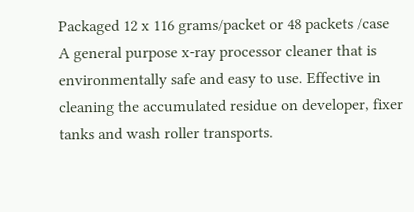Packaged 12 x 116 grams/packet or 48 packets /case
A general purpose x-ray processor cleaner that is environmentally safe and easy to use. Effective in cleaning the accumulated residue on developer, fixer tanks and wash roller transports.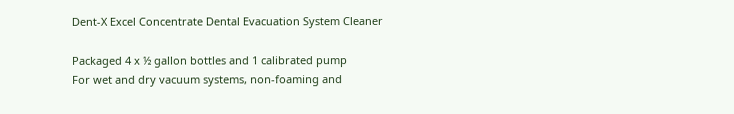Dent-X Excel Concentrate Dental Evacuation System Cleaner

Packaged 4 x ½ gallon bottles and 1 calibrated pump
For wet and dry vacuum systems, non-foaming and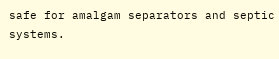safe for amalgam separators and septic systems.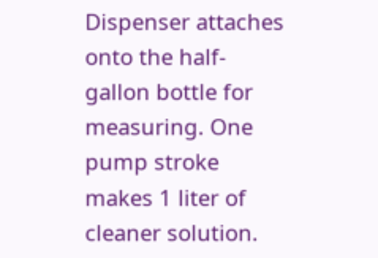Dispenser attaches onto the half-gallon bottle for measuring. One pump stroke makes 1 liter of cleaner solution.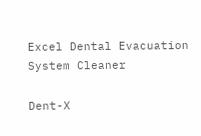Excel Dental Evacuation System Cleaner

Dent-X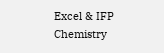Excel & IFP Chemistry